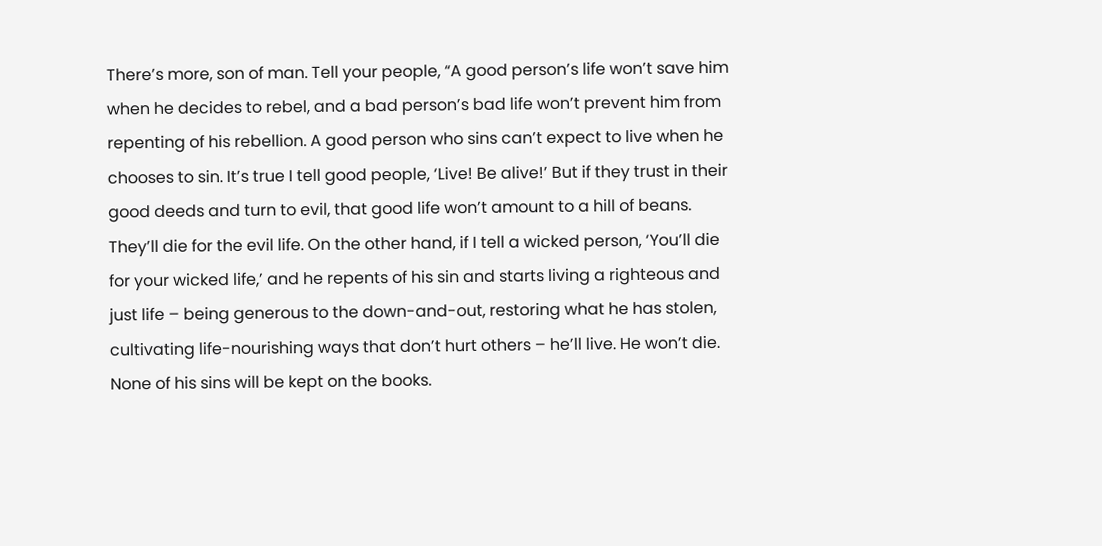There’s more, son of man. Tell your people, “A good person’s life won’t save him when he decides to rebel, and a bad person’s bad life won’t prevent him from repenting of his rebellion. A good person who sins can’t expect to live when he chooses to sin. It’s true I tell good people, ‘Live! Be alive!’ But if they trust in their good deeds and turn to evil, that good life won’t amount to a hill of beans. They’ll die for the evil life. On the other hand, if I tell a wicked person, ‘You’ll die for your wicked life,’ and he repents of his sin and starts living a righteous and just life – being generous to the down-and-out, restoring what he has stolen, cultivating life-nourishing ways that don’t hurt others – he’ll live. He won’t die. None of his sins will be kept on the books.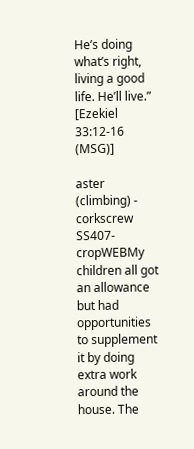He’s doing what’s right, living a good life. He’ll live.” [Ezekiel 33:12-16 (MSG)]

aster (climbing) - corkscrew SS407-cropWEBMy children all got an allowance but had opportunities to supplement it by doing extra work around the house. The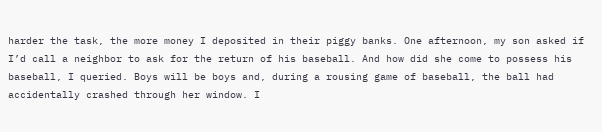harder the task, the more money I deposited in their piggy banks. One afternoon, my son asked if I’d call a neighbor to ask for the return of his baseball. And how did she come to possess his baseball, I queried. Boys will be boys and, during a rousing game of baseball, the ball had accidentally crashed through her window. I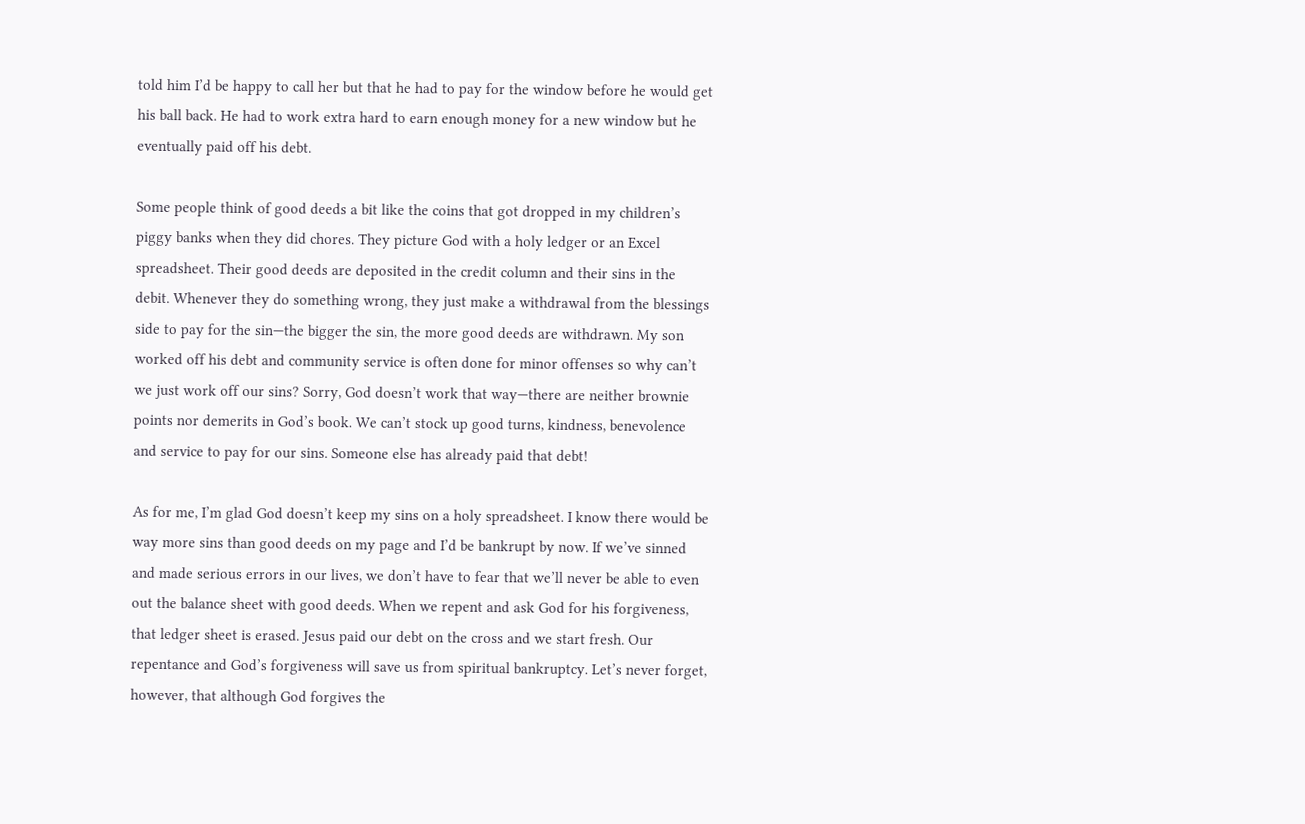told him I’d be happy to call her but that he had to pay for the window before he would get his ball back. He had to work extra hard to earn enough money for a new window but he eventually paid off his debt.

Some people think of good deeds a bit like the coins that got dropped in my children’s piggy banks when they did chores. They picture God with a holy ledger or an Excel spreadsheet. Their good deeds are deposited in the credit column and their sins in the debit. Whenever they do something wrong, they just make a withdrawal from the blessings side to pay for the sin—the bigger the sin, the more good deeds are withdrawn. My son worked off his debt and community service is often done for minor offenses so why can’t we just work off our sins? Sorry, God doesn’t work that way—there are neither brownie points nor demerits in God’s book. We can’t stock up good turns, kindness, benevolence and service to pay for our sins. Someone else has already paid that debt!

As for me, I’m glad God doesn’t keep my sins on a holy spreadsheet. I know there would be way more sins than good deeds on my page and I’d be bankrupt by now. If we’ve sinned and made serious errors in our lives, we don’t have to fear that we’ll never be able to even out the balance sheet with good deeds. When we repent and ask God for his forgiveness, that ledger sheet is erased. Jesus paid our debt on the cross and we start fresh. Our repentance and God’s forgiveness will save us from spiritual bankruptcy. Let’s never forget, however, that although God forgives the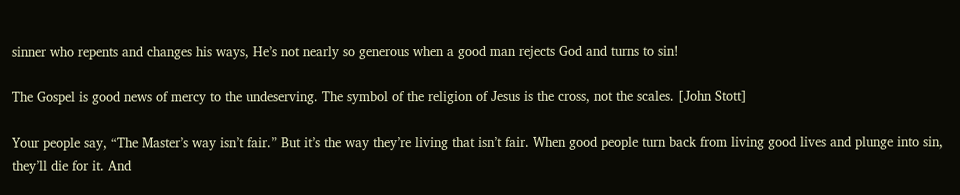sinner who repents and changes his ways, He’s not nearly so generous when a good man rejects God and turns to sin!

The Gospel is good news of mercy to the undeserving. The symbol of the religion of Jesus is the cross, not the scales. [John Stott]

Your people say, “The Master’s way isn’t fair.” But it’s the way they’re living that isn’t fair. When good people turn back from living good lives and plunge into sin, they’ll die for it. And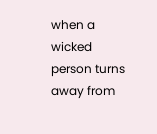when a wicked person turns away from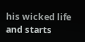his wicked life and starts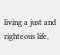living a just and righteous life,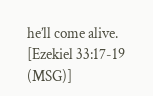he’ll come alive. [Ezekiel 33:17-19 (MSG)]